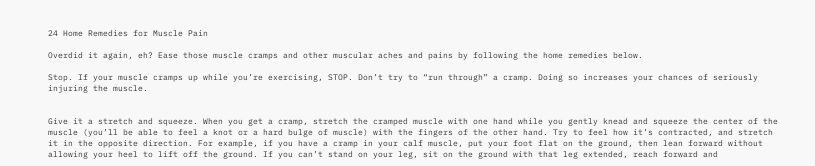24 Home Remedies for Muscle Pain

Overdid it again, eh? Ease those muscle cramps and other muscular aches and pains by following the home remedies below.

Stop. If your muscle cramps up while you’re exercising, STOP. Don’t try to “run through” a cramp. Doing so increases your chances of seriously injuring the muscle.


Give it a stretch and squeeze. When you get a cramp, stretch the cramped muscle with one hand while you gently knead and squeeze the center of the muscle (you’ll be able to feel a knot or a hard bulge of muscle) with the fingers of the other hand. Try to feel how it’s contracted, and stretch it in the opposite direction. For example, if you have a cramp in your calf muscle, put your foot flat on the ground, then lean forward without allowing your heel to lift off the ground. If you can’t stand on your leg, sit on the ground with that leg extended, reach forward and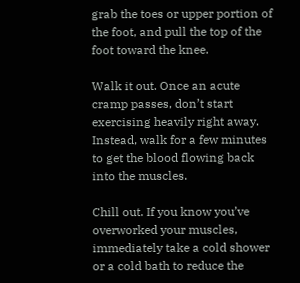grab the toes or upper portion of the foot, and pull the top of the foot toward the knee.

Walk it out. Once an acute cramp passes, don’t start exercising heavily right away. Instead, walk for a few minutes to get the blood flowing back into the muscles.

Chill out. If you know you’ve overworked your muscles, immediately take a cold shower or a cold bath to reduce the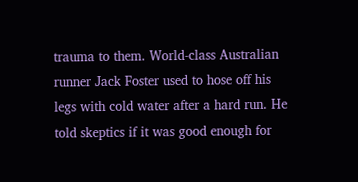trauma to them. World-class Australian runner Jack Foster used to hose off his legs with cold water after a hard run. He told skeptics if it was good enough for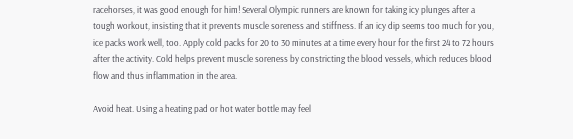racehorses, it was good enough for him! Several Olympic runners are known for taking icy plunges after a tough workout, insisting that it prevents muscle soreness and stiffness. If an icy dip seems too much for you, ice packs work well, too. Apply cold packs for 20 to 30 minutes at a time every hour for the first 24 to 72 hours after the activity. Cold helps prevent muscle soreness by constricting the blood vessels, which reduces blood flow and thus inflammation in the area.

Avoid heat. Using a heating pad or hot water bottle may feel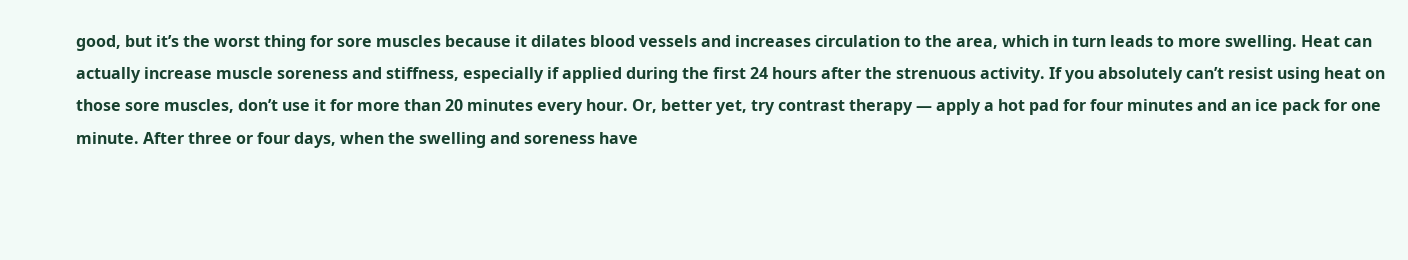good, but it’s the worst thing for sore muscles because it dilates blood vessels and increases circulation to the area, which in turn leads to more swelling. Heat can actually increase muscle soreness and stiffness, especially if applied during the first 24 hours after the strenuous activity. If you absolutely can’t resist using heat on those sore muscles, don’t use it for more than 20 minutes every hour. Or, better yet, try contrast therapy — apply a hot pad for four minutes and an ice pack for one minute. After three or four days, when the swelling and soreness have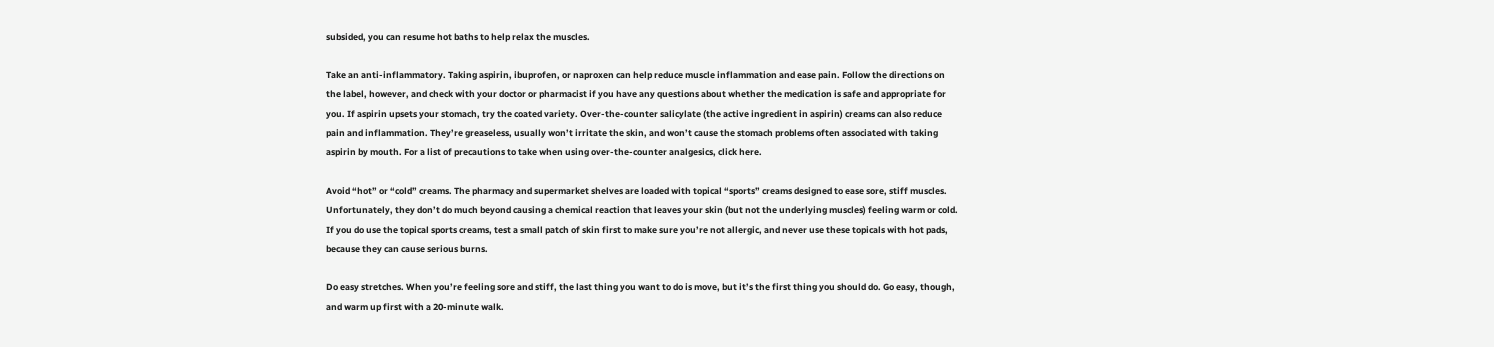subsided, you can resume hot baths to help relax the muscles.

Take an anti-inflammatory. Taking aspirin, ibuprofen, or naproxen can help reduce muscle inflammation and ease pain. Follow the directions on the label, however, and check with your doctor or pharmacist if you have any questions about whether the medication is safe and appropriate for you. If aspirin upsets your stomach, try the coated variety. Over-the-counter salicylate (the active ingredient in aspirin) creams can also reduce pain and inflammation. They’re greaseless, usually won’t irritate the skin, and won’t cause the stomach problems often associated with taking aspirin by mouth. For a list of precautions to take when using over-the-counter analgesics, click here.

Avoid “hot” or “cold” creams. The pharmacy and supermarket shelves are loaded with topical “sports” creams designed to ease sore, stiff muscles. Unfortunately, they don’t do much beyond causing a chemical reaction that leaves your skin (but not the underlying muscles) feeling warm or cold. If you do use the topical sports creams, test a small patch of skin first to make sure you’re not allergic, and never use these topicals with hot pads, because they can cause serious burns.

Do easy stretches. When you’re feeling sore and stiff, the last thing you want to do is move, but it’s the first thing you should do. Go easy, though, and warm up first with a 20-minute walk.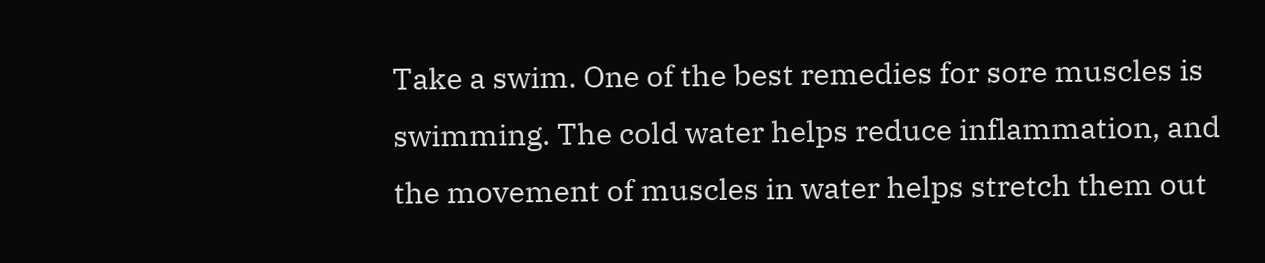Take a swim. One of the best remedies for sore muscles is swimming. The cold water helps reduce inflammation, and the movement of muscles in water helps stretch them out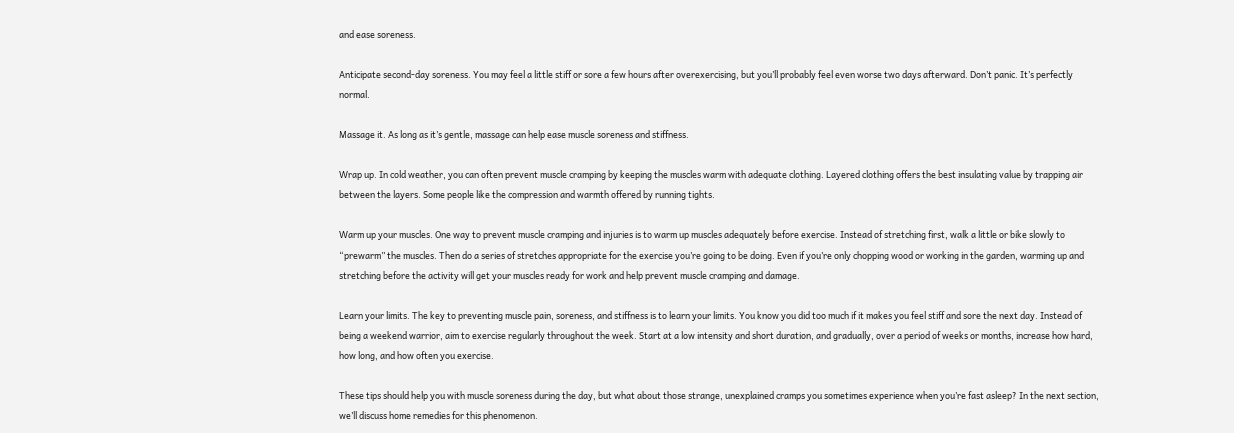and ease soreness.

Anticipate second-day soreness. You may feel a little stiff or sore a few hours after overexercising, but you’ll probably feel even worse two days afterward. Don’t panic. It’s perfectly normal.

Massage it. As long as it’s gentle, massage can help ease muscle soreness and stiffness.

Wrap up. In cold weather, you can often prevent muscle cramping by keeping the muscles warm with adequate clothing. Layered clothing offers the best insulating value by trapping air between the layers. Some people like the compression and warmth offered by running tights.

Warm up your muscles. One way to prevent muscle cramping and injuries is to warm up muscles adequately before exercise. Instead of stretching first, walk a little or bike slowly to “prewarm” the muscles. Then do a series of stretches appropriate for the exercise you’re going to be doing. Even if you’re only chopping wood or working in the garden, warming up and stretching before the activity will get your muscles ready for work and help prevent muscle cramping and damage.

Learn your limits. The key to preventing muscle pain, soreness, and stiffness is to learn your limits. You know you did too much if it makes you feel stiff and sore the next day. Instead of being a weekend warrior, aim to exercise regularly throughout the week. Start at a low intensity and short duration, and gradually, over a period of weeks or months, increase how hard, how long, and how often you exercise.

These tips should help you with muscle soreness during the day, but what about those strange, unexplained cramps you sometimes experience when you’re fast asleep? In the next section, we’ll discuss home remedies for this phenomenon.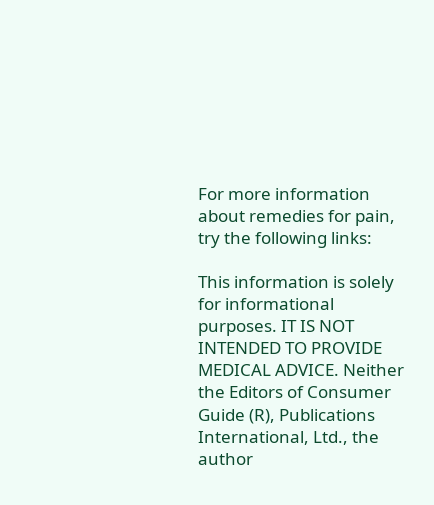For more information about remedies for pain, try the following links:

This information is solely for informational purposes. IT IS NOT INTENDED TO PROVIDE MEDICAL ADVICE. Neither the Editors of Consumer Guide (R), Publications International, Ltd., the author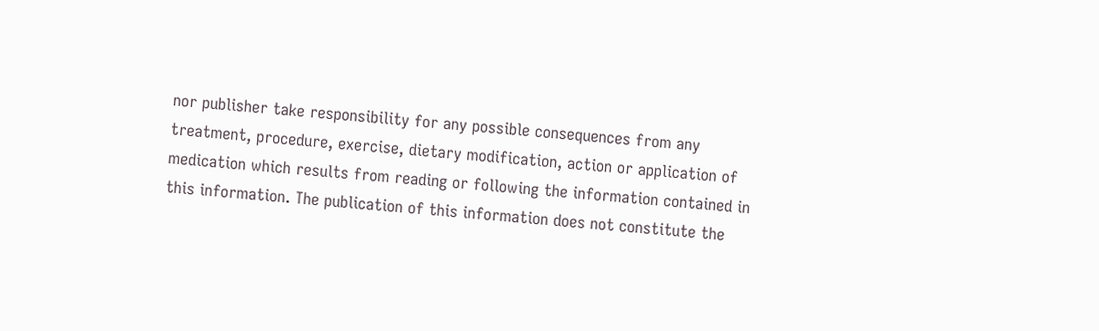nor publisher take responsibility for any possible consequences from any treatment, procedure, exercise, dietary modification, action or application of medication which results from reading or following the information contained in this information. The publication of this information does not constitute the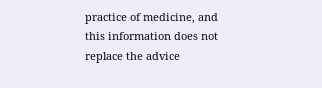practice of medicine, and this information does not replace the advice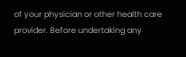of your physician or other health care provider. Before undertaking any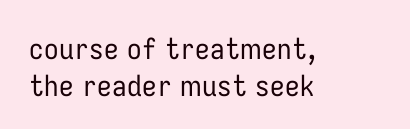course of treatment, the reader must seek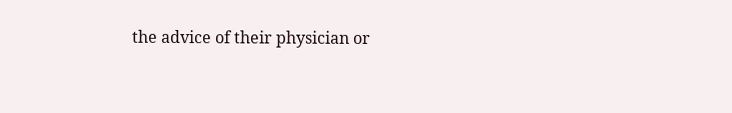the advice of their physician or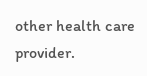other health care provider.